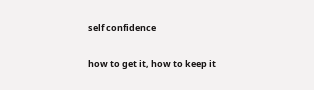self confidence

how to get it, how to keep it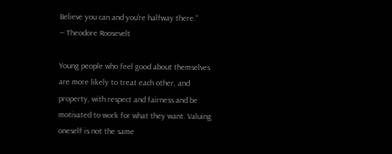Believe you can and you're halfway there.”
― Theodore Roosevelt

Young people who feel good about themselves are more likely to treat each other, and property, with respect and fairness and be motivated to work for what they want. Valuing oneself is not the same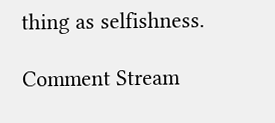thing as selfishness.

Comment Stream